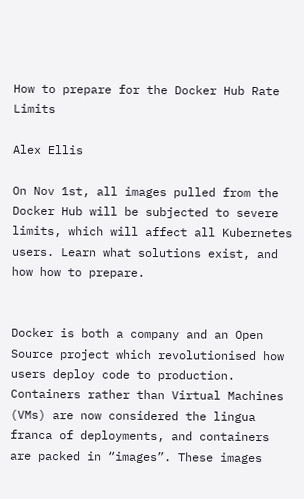How to prepare for the Docker Hub Rate Limits

Alex Ellis

On Nov 1st, all images pulled from the Docker Hub will be subjected to severe limits, which will affect all Kubernetes users. Learn what solutions exist, and how how to prepare.


Docker is both a company and an Open Source project which revolutionised how users deploy code to production. Containers rather than Virtual Machines (VMs) are now considered the lingua franca of deployments, and containers are packed in “images”. These images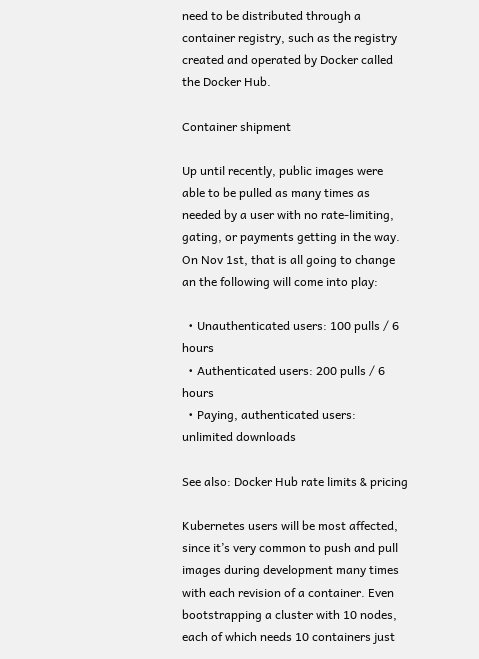need to be distributed through a container registry, such as the registry created and operated by Docker called the Docker Hub.

Container shipment

Up until recently, public images were able to be pulled as many times as needed by a user with no rate-limiting, gating, or payments getting in the way. On Nov 1st, that is all going to change an the following will come into play:

  • Unauthenticated users: 100 pulls / 6 hours
  • Authenticated users: 200 pulls / 6 hours
  • Paying, authenticated users: unlimited downloads

See also: Docker Hub rate limits & pricing

Kubernetes users will be most affected, since it’s very common to push and pull images during development many times with each revision of a container. Even bootstrapping a cluster with 10 nodes, each of which needs 10 containers just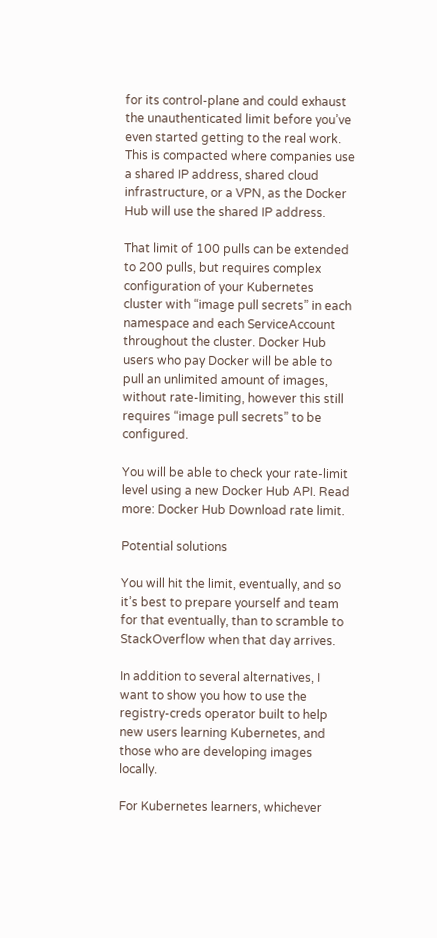for its control-plane and could exhaust the unauthenticated limit before you’ve even started getting to the real work. This is compacted where companies use a shared IP address, shared cloud infrastructure, or a VPN, as the Docker Hub will use the shared IP address.

That limit of 100 pulls can be extended to 200 pulls, but requires complex configuration of your Kubernetes cluster with “image pull secrets” in each namespace and each ServiceAccount throughout the cluster. Docker Hub users who pay Docker will be able to pull an unlimited amount of images, without rate-limiting, however this still requires “image pull secrets” to be configured.

You will be able to check your rate-limit level using a new Docker Hub API. Read more: Docker Hub Download rate limit.

Potential solutions

You will hit the limit, eventually, and so it’s best to prepare yourself and team for that eventually, than to scramble to StackOverflow when that day arrives.

In addition to several alternatives, I want to show you how to use the registry-creds operator built to help new users learning Kubernetes, and those who are developing images locally.

For Kubernetes learners, whichever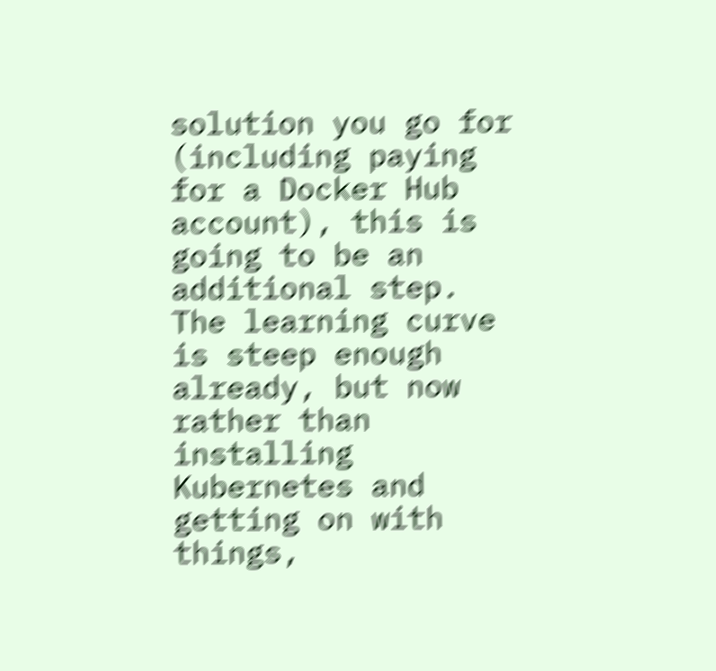solution you go for (including paying for a Docker Hub account), this is going to be an additional step. The learning curve is steep enough already, but now rather than installing Kubernetes and getting on with things,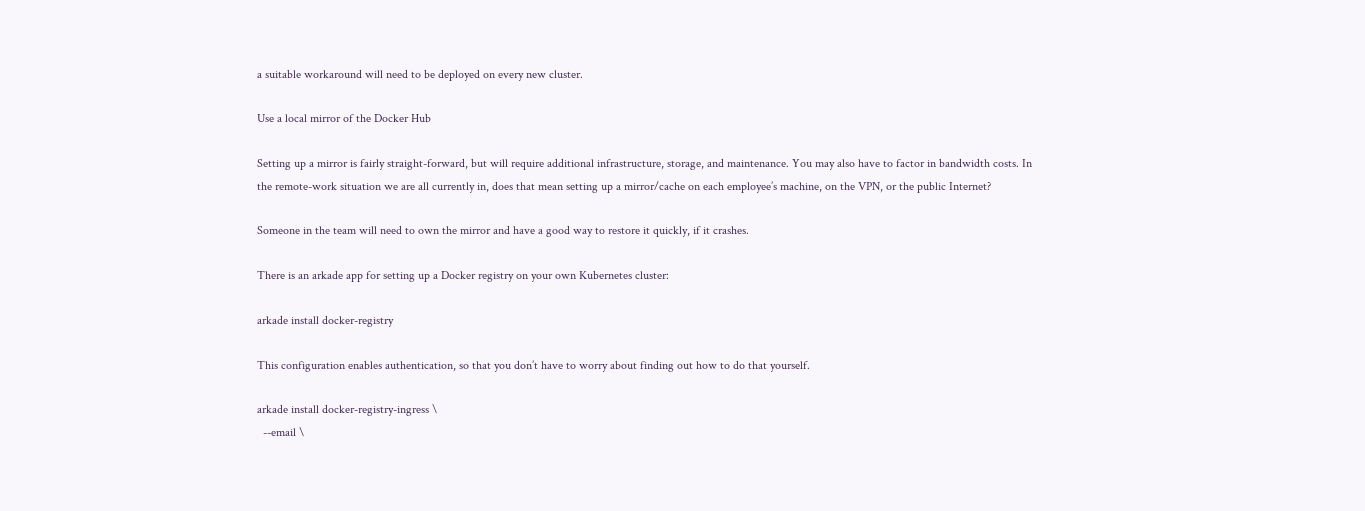a suitable workaround will need to be deployed on every new cluster.

Use a local mirror of the Docker Hub

Setting up a mirror is fairly straight-forward, but will require additional infrastructure, storage, and maintenance. You may also have to factor in bandwidth costs. In the remote-work situation we are all currently in, does that mean setting up a mirror/cache on each employee’s machine, on the VPN, or the public Internet?

Someone in the team will need to own the mirror and have a good way to restore it quickly, if it crashes.

There is an arkade app for setting up a Docker registry on your own Kubernetes cluster:

arkade install docker-registry

This configuration enables authentication, so that you don’t have to worry about finding out how to do that yourself.

arkade install docker-registry-ingress \
  --email \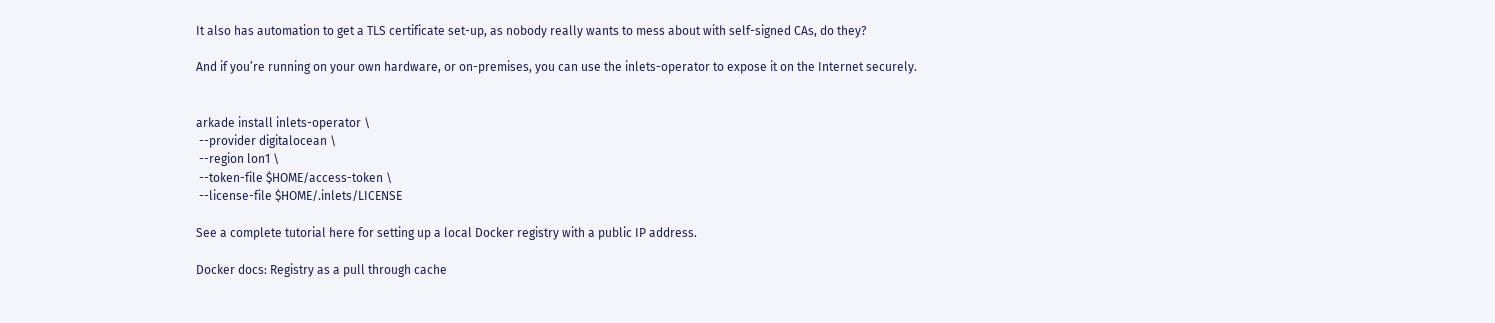It also has automation to get a TLS certificate set-up, as nobody really wants to mess about with self-signed CAs, do they?

And if you’re running on your own hardware, or on-premises, you can use the inlets-operator to expose it on the Internet securely.


arkade install inlets-operator \
 --provider digitalocean \
 --region lon1 \
 --token-file $HOME/access-token \
 --license-file $HOME/.inlets/LICENSE

See a complete tutorial here for setting up a local Docker registry with a public IP address.

Docker docs: Registry as a pull through cache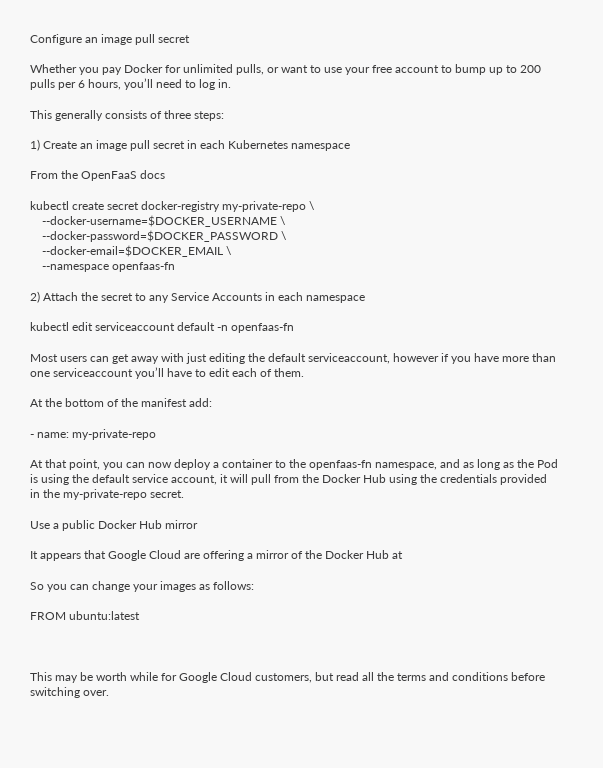Configure an image pull secret

Whether you pay Docker for unlimited pulls, or want to use your free account to bump up to 200 pulls per 6 hours, you’ll need to log in.

This generally consists of three steps:

1) Create an image pull secret in each Kubernetes namespace

From the OpenFaaS docs

kubectl create secret docker-registry my-private-repo \
    --docker-username=$DOCKER_USERNAME \
    --docker-password=$DOCKER_PASSWORD \
    --docker-email=$DOCKER_EMAIL \
    --namespace openfaas-fn

2) Attach the secret to any Service Accounts in each namespace

kubectl edit serviceaccount default -n openfaas-fn

Most users can get away with just editing the default serviceaccount, however if you have more than one serviceaccount you’ll have to edit each of them.

At the bottom of the manifest add:

- name: my-private-repo

At that point, you can now deploy a container to the openfaas-fn namespace, and as long as the Pod is using the default service account, it will pull from the Docker Hub using the credentials provided in the my-private-repo secret.

Use a public Docker Hub mirror

It appears that Google Cloud are offering a mirror of the Docker Hub at

So you can change your images as follows:

FROM ubuntu:latest



This may be worth while for Google Cloud customers, but read all the terms and conditions before switching over.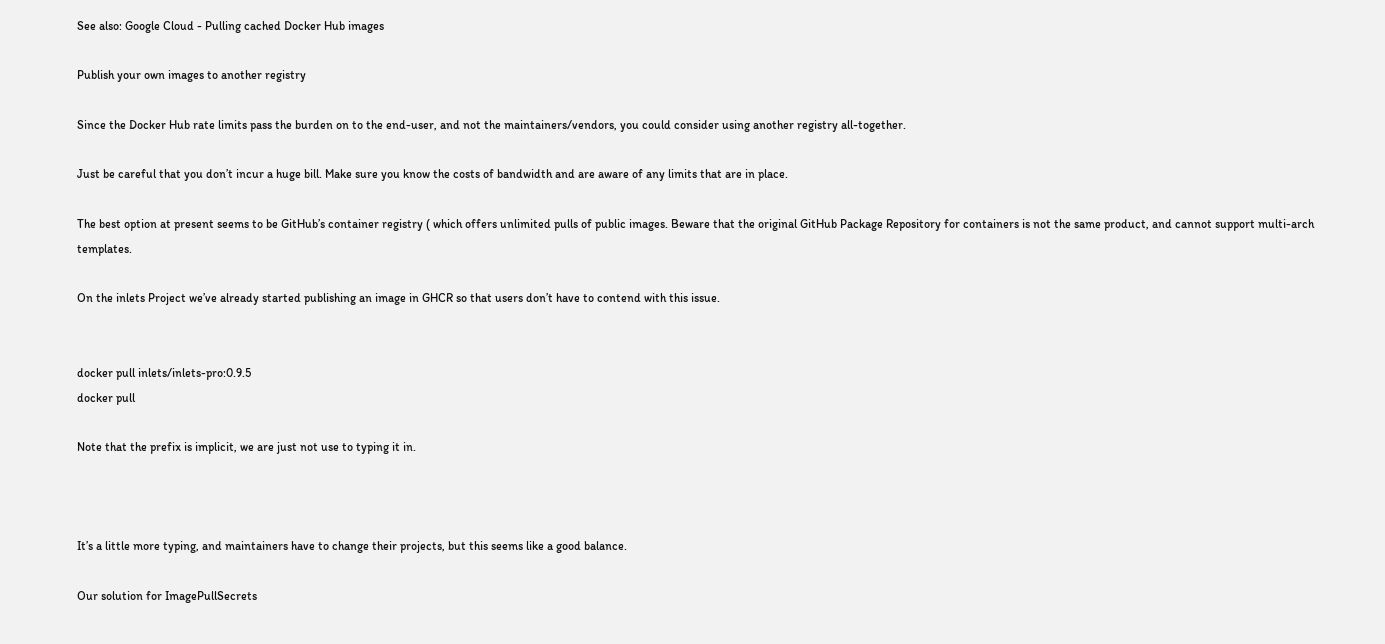See also: Google Cloud - Pulling cached Docker Hub images

Publish your own images to another registry

Since the Docker Hub rate limits pass the burden on to the end-user, and not the maintainers/vendors, you could consider using another registry all-together.

Just be careful that you don’t incur a huge bill. Make sure you know the costs of bandwidth and are aware of any limits that are in place.

The best option at present seems to be GitHub’s container registry ( which offers unlimited pulls of public images. Beware that the original GitHub Package Repository for containers is not the same product, and cannot support multi-arch templates.

On the inlets Project we’ve already started publishing an image in GHCR so that users don’t have to contend with this issue.


docker pull inlets/inlets-pro:0.9.5
docker pull

Note that the prefix is implicit, we are just not use to typing it in.



It’s a little more typing, and maintainers have to change their projects, but this seems like a good balance.

Our solution for ImagePullSecrets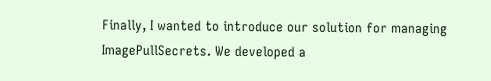Finally, I wanted to introduce our solution for managing ImagePullSecrets. We developed a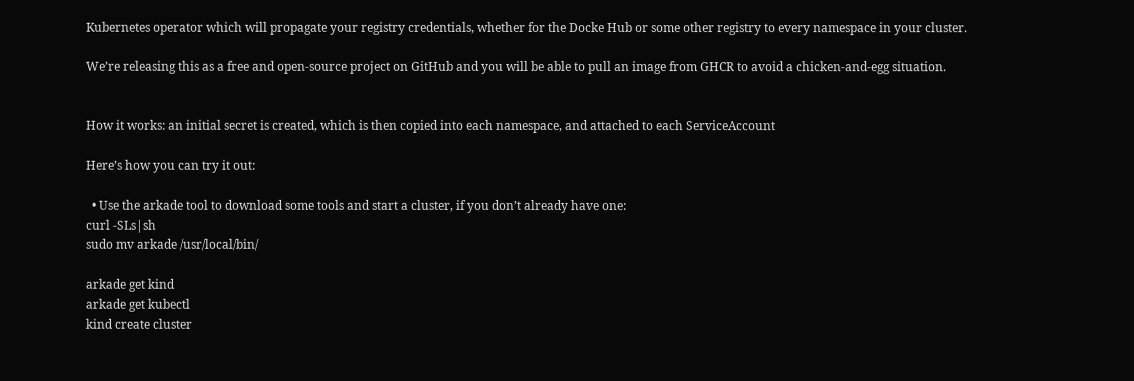Kubernetes operator which will propagate your registry credentials, whether for the Docke Hub or some other registry to every namespace in your cluster.

We’re releasing this as a free and open-source project on GitHub and you will be able to pull an image from GHCR to avoid a chicken-and-egg situation.


How it works: an initial secret is created, which is then copied into each namespace, and attached to each ServiceAccount

Here’s how you can try it out:

  • Use the arkade tool to download some tools and start a cluster, if you don’t already have one:
curl -SLs|sh
sudo mv arkade /usr/local/bin/

arkade get kind
arkade get kubectl
kind create cluster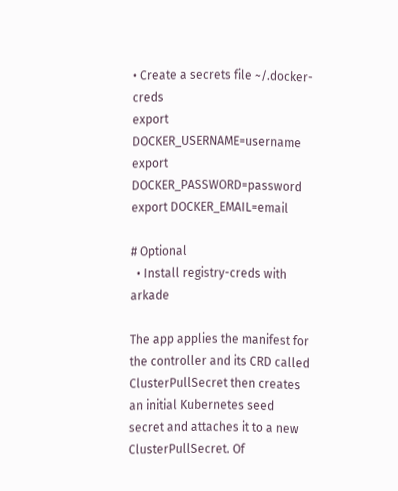• Create a secrets file ~/.docker-creds
export DOCKER_USERNAME=username
export DOCKER_PASSWORD=password
export DOCKER_EMAIL=email

# Optional
  • Install registry-creds with arkade

The app applies the manifest for the controller and its CRD called ClusterPullSecret then creates an initial Kubernetes seed secret and attaches it to a new ClusterPullSecret. Of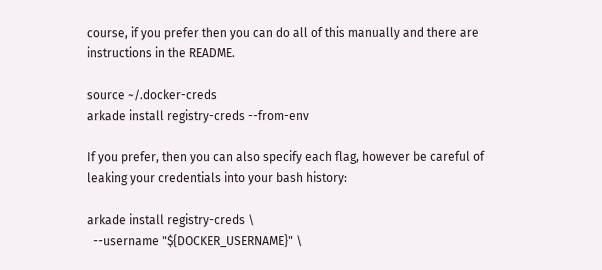course, if you prefer then you can do all of this manually and there are instructions in the README.

source ~/.docker-creds
arkade install registry-creds --from-env

If you prefer, then you can also specify each flag, however be careful of leaking your credentials into your bash history:

arkade install registry-creds \
  --username "${DOCKER_USERNAME}" \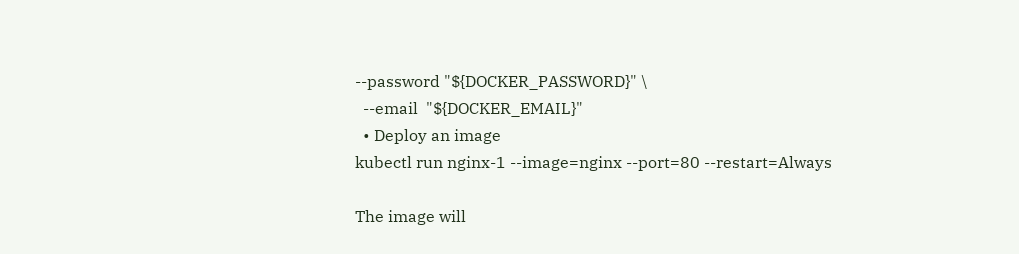--password "${DOCKER_PASSWORD}" \
  --email  "${DOCKER_EMAIL}"
  • Deploy an image
kubectl run nginx-1 --image=nginx --port=80 --restart=Always

The image will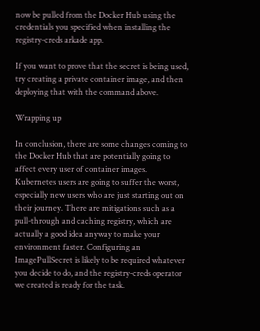now be pulled from the Docker Hub using the credentials you specified when installing the registry-creds arkade app.

If you want to prove that the secret is being used, try creating a private container image, and then deploying that with the command above.

Wrapping up

In conclusion, there are some changes coming to the Docker Hub that are potentially going to affect every user of container images. Kubernetes users are going to suffer the worst, especially new users who are just starting out on their journey. There are mitigations such as a pull-through and caching registry, which are actually a good idea anyway to make your environment faster. Configuring an ImagePullSecret is likely to be required whatever you decide to do, and the registry-creds operator we created is ready for the task.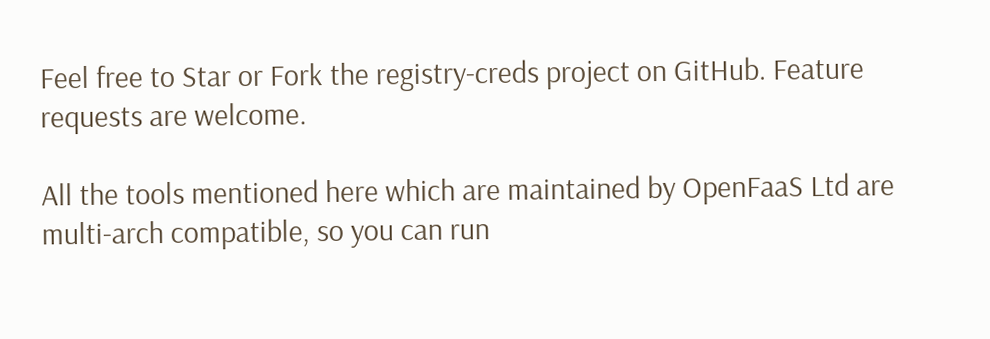Feel free to Star or Fork the registry-creds project on GitHub. Feature requests are welcome.

All the tools mentioned here which are maintained by OpenFaaS Ltd are multi-arch compatible, so you can run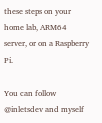these steps on your home lab, ARM64 server, or on a Raspberry Pi.

You can follow @inletsdev and myself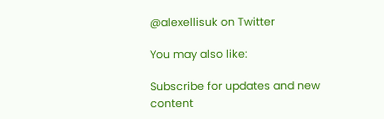@alexellisuk on Twitter

You may also like:

Subscribe for updates and new content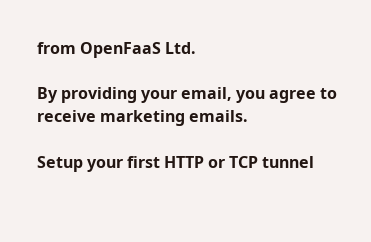from OpenFaaS Ltd.

By providing your email, you agree to receive marketing emails.

Setup your first HTTP or TCP tunnel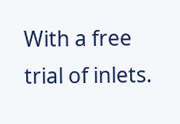With a free trial of inlets.